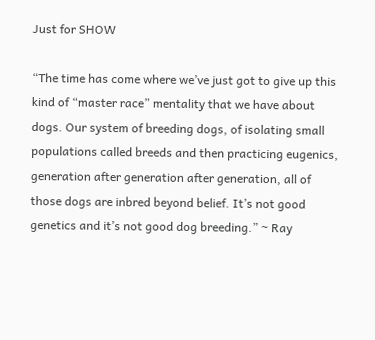Just for SHOW

“The time has come where we’ve just got to give up this kind of “master race” mentality that we have about dogs. Our system of breeding dogs, of isolating small populations called breeds and then practicing eugenics, generation after generation after generation, all of those dogs are inbred beyond belief. It’s not good genetics and it’s not good dog breeding.” ~ Ray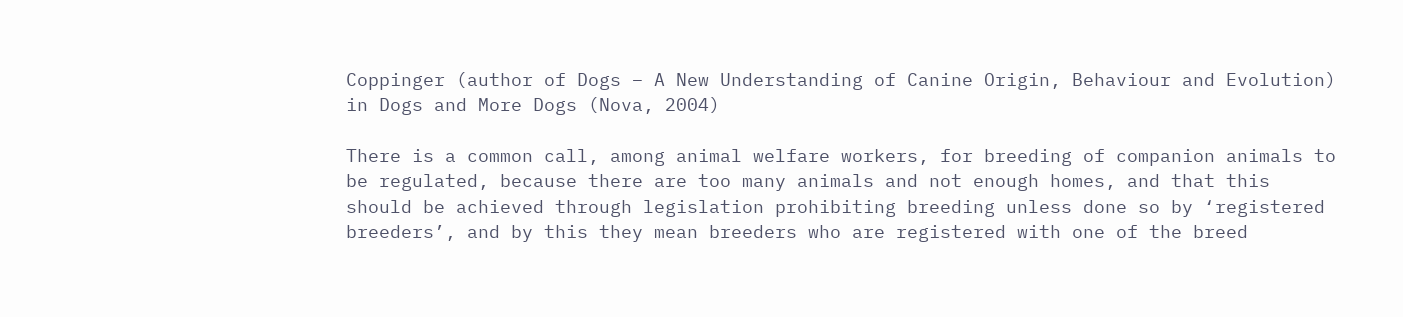Coppinger (author of Dogs – A New Understanding of Canine Origin, Behaviour and Evolution) in Dogs and More Dogs (Nova, 2004)

There is a common call, among animal welfare workers, for breeding of companion animals to be regulated, because there are too many animals and not enough homes, and that this should be achieved through legislation prohibiting breeding unless done so by ‘registered breeders’, and by this they mean breeders who are registered with one of the breed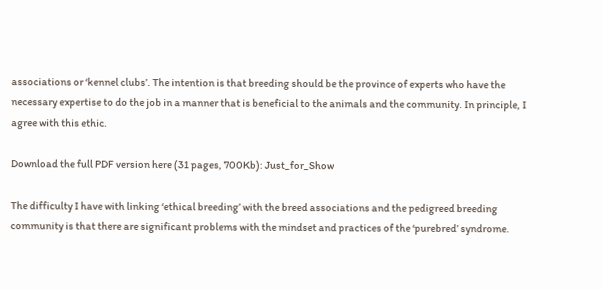associations or ‘kennel clubs’. The intention is that breeding should be the province of experts who have the necessary expertise to do the job in a manner that is beneficial to the animals and the community. In principle, I agree with this ethic.

Download the full PDF version here (31 pages, 700Kb): Just_for_Show

The difficulty I have with linking ‘ethical breeding’ with the breed associations and the pedigreed breeding community is that there are significant problems with the mindset and practices of the ‘purebred’ syndrome.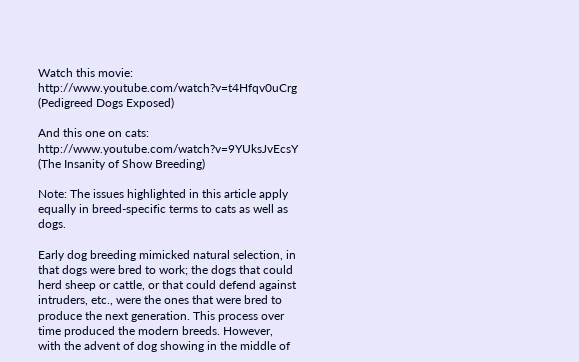Watch this movie: http://www.youtube.com/watch?v=t4Hfqv0uCrg (Pedigreed Dogs Exposed)

And this one on cats: http://www.youtube.com/watch?v=9YUksJvEcsY (The Insanity of Show Breeding)

Note: The issues highlighted in this article apply equally in breed-specific terms to cats as well as dogs.

Early dog breeding mimicked natural selection, in that dogs were bred to work; the dogs that could herd sheep or cattle, or that could defend against intruders, etc., were the ones that were bred to produce the next generation. This process over time produced the modern breeds. However, with the advent of dog showing in the middle of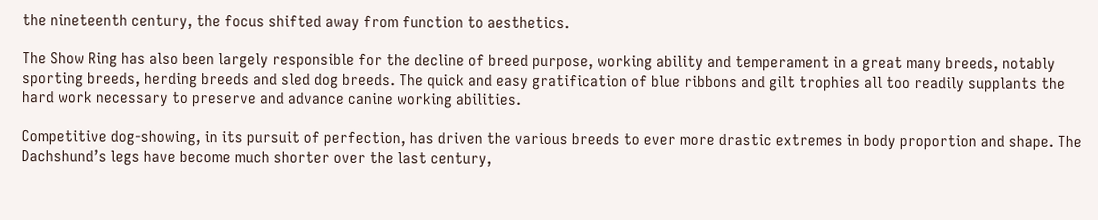the nineteenth century, the focus shifted away from function to aesthetics.

The Show Ring has also been largely responsible for the decline of breed purpose, working ability and temperament in a great many breeds, notably sporting breeds, herding breeds and sled dog breeds. The quick and easy gratification of blue ribbons and gilt trophies all too readily supplants the hard work necessary to preserve and advance canine working abilities.

Competitive dog-showing, in its pursuit of perfection, has driven the various breeds to ever more drastic extremes in body proportion and shape. The Dachshund’s legs have become much shorter over the last century,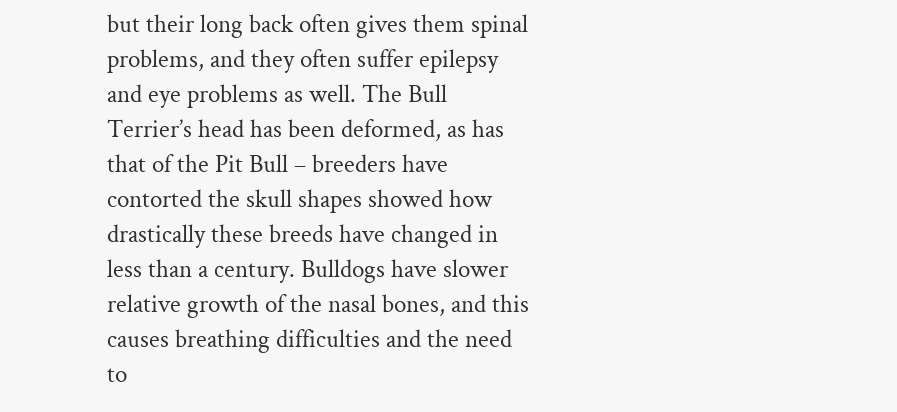but their long back often gives them spinal problems, and they often suffer epilepsy and eye problems as well. The Bull Terrier’s head has been deformed, as has that of the Pit Bull – breeders have contorted the skull shapes showed how drastically these breeds have changed in less than a century. Bulldogs have slower relative growth of the nasal bones, and this causes breathing difficulties and the need to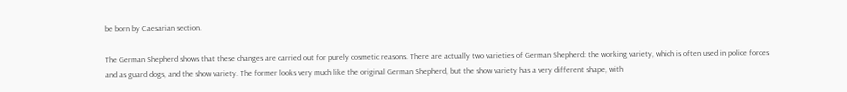be born by Caesarian section.

The German Shepherd shows that these changes are carried out for purely cosmetic reasons. There are actually two varieties of German Shepherd: the working variety, which is often used in police forces and as guard dogs, and the show variety. The former looks very much like the original German Shepherd, but the show variety has a very different shape, with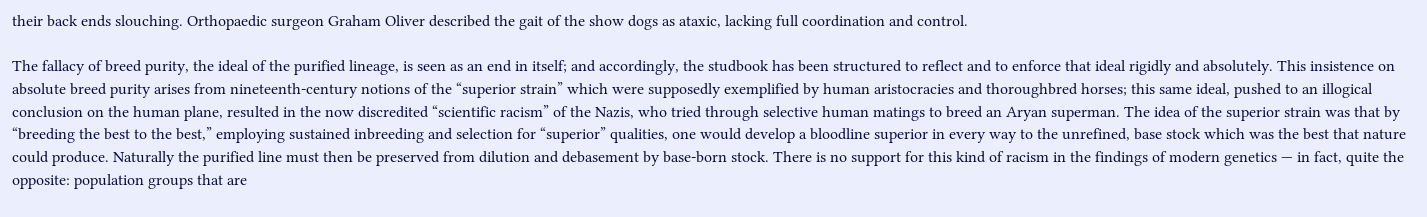their back ends slouching. Orthopaedic surgeon Graham Oliver described the gait of the show dogs as ataxic, lacking full coordination and control.

The fallacy of breed purity, the ideal of the purified lineage, is seen as an end in itself; and accordingly, the studbook has been structured to reflect and to enforce that ideal rigidly and absolutely. This insistence on absolute breed purity arises from nineteenth-century notions of the “superior strain” which were supposedly exemplified by human aristocracies and thoroughbred horses; this same ideal, pushed to an illogical conclusion on the human plane, resulted in the now discredited “scientific racism” of the Nazis, who tried through selective human matings to breed an Aryan superman. The idea of the superior strain was that by “breeding the best to the best,” employing sustained inbreeding and selection for “superior” qualities, one would develop a bloodline superior in every way to the unrefined, base stock which was the best that nature could produce. Naturally the purified line must then be preserved from dilution and debasement by base-born stock. There is no support for this kind of racism in the findings of modern genetics — in fact, quite the opposite: population groups that are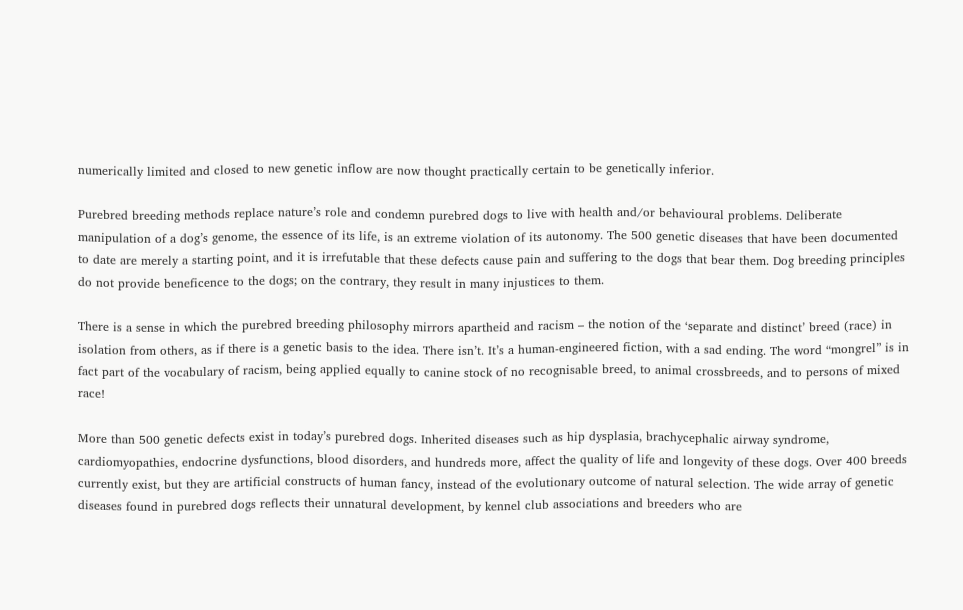numerically limited and closed to new genetic inflow are now thought practically certain to be genetically inferior.

Purebred breeding methods replace nature’s role and condemn purebred dogs to live with health and/or behavioural problems. Deliberate manipulation of a dog’s genome, the essence of its life, is an extreme violation of its autonomy. The 500 genetic diseases that have been documented to date are merely a starting point, and it is irrefutable that these defects cause pain and suffering to the dogs that bear them. Dog breeding principles do not provide beneficence to the dogs; on the contrary, they result in many injustices to them.

There is a sense in which the purebred breeding philosophy mirrors apartheid and racism – the notion of the ‘separate and distinct’ breed (race) in isolation from others, as if there is a genetic basis to the idea. There isn’t. It’s a human-engineered fiction, with a sad ending. The word “mongrel” is in fact part of the vocabulary of racism, being applied equally to canine stock of no recognisable breed, to animal crossbreeds, and to persons of mixed race!

More than 500 genetic defects exist in today’s purebred dogs. Inherited diseases such as hip dysplasia, brachycephalic airway syndrome, cardiomyopathies, endocrine dysfunctions, blood disorders, and hundreds more, affect the quality of life and longevity of these dogs. Over 400 breeds currently exist, but they are artificial constructs of human fancy, instead of the evolutionary outcome of natural selection. The wide array of genetic diseases found in purebred dogs reflects their unnatural development, by kennel club associations and breeders who are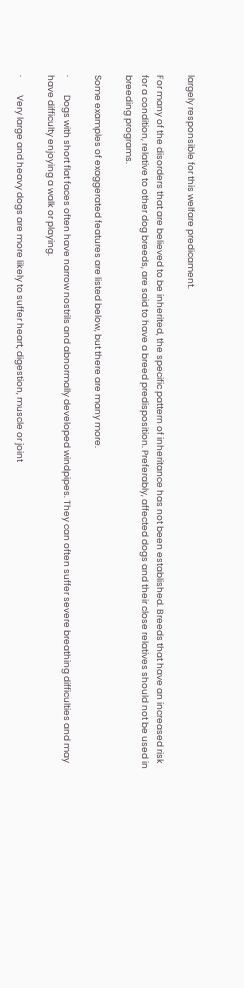largely responsible for this welfare predicament.

For many of the disorders that are believed to be inherited, the specific pattern of inheritance has not been established. Breeds that have an increased risk for a condition, relative to other dog breeds, are said to have a breed predisposition. Preferably, affected dogs and their close relatives should not be used in breeding programs.

Some examples of exaggerated features are listed below, but there are many more.

·         Dogs with short flat faces often have narrow nostrils and abnormally developed windpipes. They can often suffer severe breathing difficulties and may have difficulty enjoying a walk or playing.

·         Very large and heavy dogs are more likely to suffer heart, digestion, muscle or joint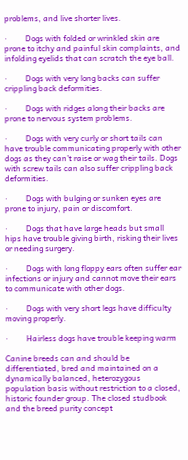problems, and live shorter lives.

·         Dogs with folded or wrinkled skin are prone to itchy and painful skin complaints, and infolding eyelids that can scratch the eye ball.

·         Dogs with very long backs can suffer crippling back deformities.

·         Dogs with ridges along their backs are prone to nervous system problems.

·         Dogs with very curly or short tails can have trouble communicating properly with other dogs as they can’t raise or wag their tails. Dogs with screw tails can also suffer crippling back deformities.

·         Dogs with bulging or sunken eyes are prone to injury, pain or discomfort.

·         Dogs that have large heads but small hips have trouble giving birth, risking their lives or needing surgery.

·         Dogs with long floppy ears often suffer ear infections or injury and cannot move their ears to communicate with other dogs.

·         Dogs with very short legs have difficulty moving properly.

·         Hairless dogs have trouble keeping warm

Canine breeds can and should be differentiated, bred and maintained on a dynamically balanced, heterozygous population basis without restriction to a closed, historic founder group. The closed studbook and the breed purity concept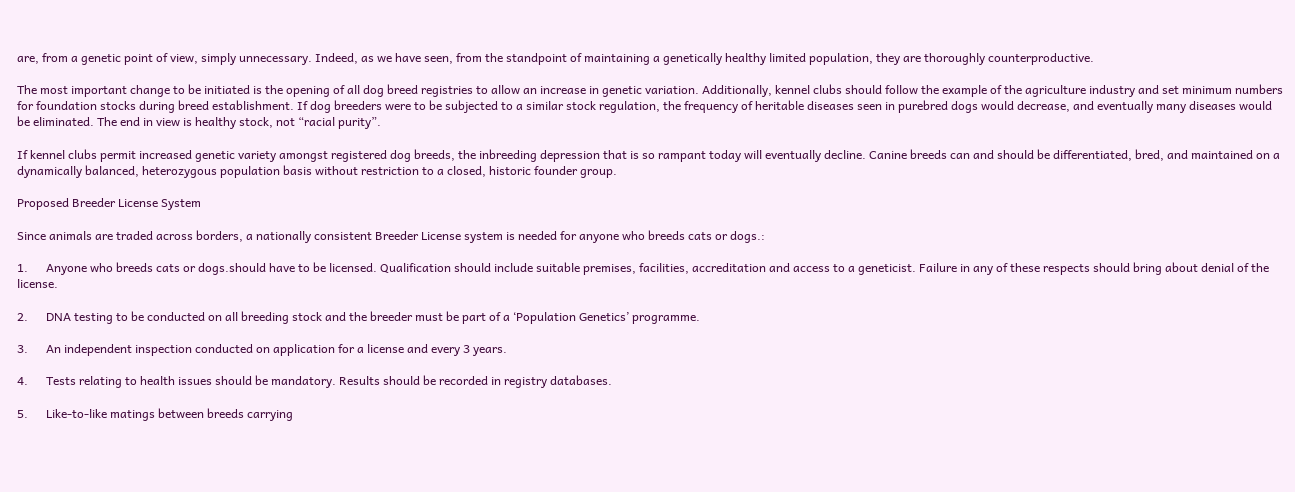are, from a genetic point of view, simply unnecessary. Indeed, as we have seen, from the standpoint of maintaining a genetically healthy limited population, they are thoroughly counterproductive.

The most important change to be initiated is the opening of all dog breed registries to allow an increase in genetic variation. Additionally, kennel clubs should follow the example of the agriculture industry and set minimum numbers for foundation stocks during breed establishment. If dog breeders were to be subjected to a similar stock regulation, the frequency of heritable diseases seen in purebred dogs would decrease, and eventually many diseases would be eliminated. The end in view is healthy stock, not “racial purity”.

If kennel clubs permit increased genetic variety amongst registered dog breeds, the inbreeding depression that is so rampant today will eventually decline. Canine breeds can and should be differentiated, bred, and maintained on a dynamically balanced, heterozygous population basis without restriction to a closed, historic founder group.

Proposed Breeder License System

Since animals are traded across borders, a nationally consistent Breeder License system is needed for anyone who breeds cats or dogs.:

1.      Anyone who breeds cats or dogs.should have to be licensed. Qualification should include suitable premises, facilities, accreditation and access to a geneticist. Failure in any of these respects should bring about denial of the license.

2.      DNA testing to be conducted on all breeding stock and the breeder must be part of a ‘Population Genetics’ programme.

3.      An independent inspection conducted on application for a license and every 3 years.

4.      Tests relating to health issues should be mandatory. Results should be recorded in registry databases.

5.      Like-to-like matings between breeds carrying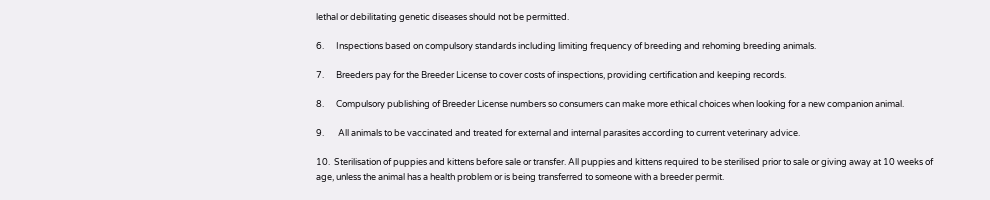lethal or debilitating genetic diseases should not be permitted.

6.      Inspections based on compulsory standards including limiting frequency of breeding and rehoming breeding animals.

7.      Breeders pay for the Breeder License to cover costs of inspections, providing certification and keeping records.

8.      Compulsory publishing of Breeder License numbers so consumers can make more ethical choices when looking for a new companion animal.

9.       All animals to be vaccinated and treated for external and internal parasites according to current veterinary advice.

10.  Sterilisation of puppies and kittens before sale or transfer. All puppies and kittens required to be sterilised prior to sale or giving away at 10 weeks of age, unless the animal has a health problem or is being transferred to someone with a breeder permit.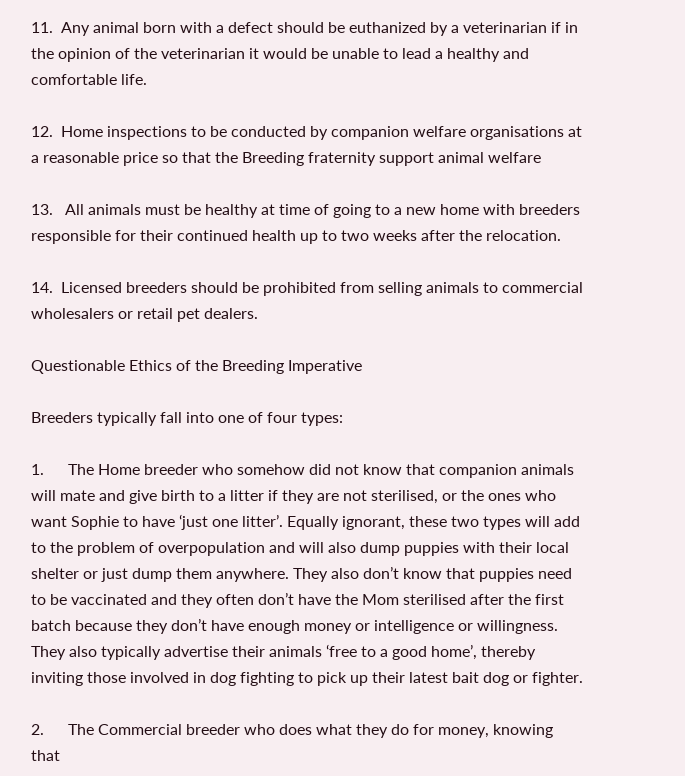11.  Any animal born with a defect should be euthanized by a veterinarian if in the opinion of the veterinarian it would be unable to lead a healthy and comfortable life.

12.  Home inspections to be conducted by companion welfare organisations at a reasonable price so that the Breeding fraternity support animal welfare

13.   All animals must be healthy at time of going to a new home with breeders responsible for their continued health up to two weeks after the relocation.

14.  Licensed breeders should be prohibited from selling animals to commercial wholesalers or retail pet dealers.

Questionable Ethics of the Breeding Imperative

Breeders typically fall into one of four types:

1.      The Home breeder who somehow did not know that companion animals will mate and give birth to a litter if they are not sterilised, or the ones who want Sophie to have ‘just one litter’. Equally ignorant, these two types will add to the problem of overpopulation and will also dump puppies with their local shelter or just dump them anywhere. They also don’t know that puppies need to be vaccinated and they often don’t have the Mom sterilised after the first batch because they don’t have enough money or intelligence or willingness. They also typically advertise their animals ‘free to a good home’, thereby inviting those involved in dog fighting to pick up their latest bait dog or fighter.

2.      The Commercial breeder who does what they do for money, knowing that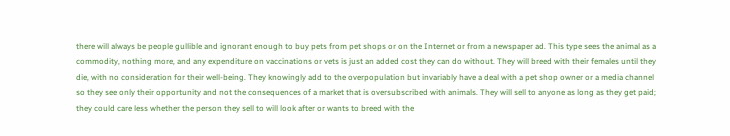there will always be people gullible and ignorant enough to buy pets from pet shops or on the Internet or from a newspaper ad. This type sees the animal as a commodity, nothing more, and any expenditure on vaccinations or vets is just an added cost they can do without. They will breed with their females until they die, with no consideration for their well-being. They knowingly add to the overpopulation but invariably have a deal with a pet shop owner or a media channel so they see only their opportunity and not the consequences of a market that is oversubscribed with animals. They will sell to anyone as long as they get paid; they could care less whether the person they sell to will look after or wants to breed with the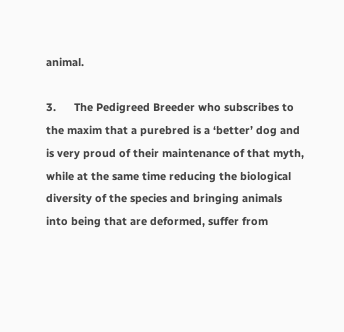animal.

3.      The Pedigreed Breeder who subscribes to the maxim that a purebred is a ‘better’ dog and is very proud of their maintenance of that myth, while at the same time reducing the biological diversity of the species and bringing animals into being that are deformed, suffer from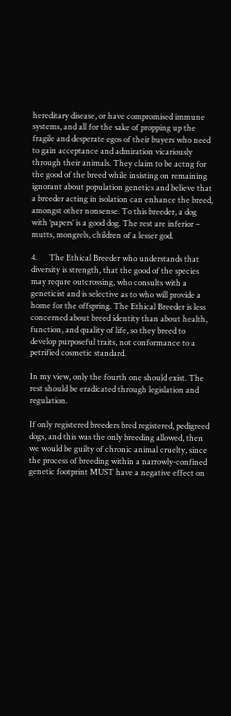hereditary disease, or have compromised immune systems, and all for the sake of propping up the fragile and desperate egos of their buyers who need to gain acceptance and admiration vicariously through their animals. They claim to be actng for the good of the breed while insisting on remaining ignorant about population genetics and believe that a breeder acting in isolation can enhance the breed, amongst other nonsense. To this breeder, a dog with ‘papers’ is a good dog. The rest are inferior – mutts, mongrels, children of a lesser god.

4.      The Ethical Breeder who understands that diversity is strength, that the good of the species may requre outcrossing, who consults with a geneticist and is selective as to who will provide a home for the offspring. The Ethical Breeder is less concerned about breed identity than about health, function, and quality of life, so they breed to develop purposeful traits, not conformance to a petrified cosmetic standard.

In my view, only the fourth one should exist. The rest should be eradicated through legislation and regulation.

If only registered breeders bred registered, pedigreed dogs, and this was the only breeding allowed, then we would be guilty of chronic animal cruelty, since the process of breeding within a narrowly-confined genetic footprint MUST have a negative effect on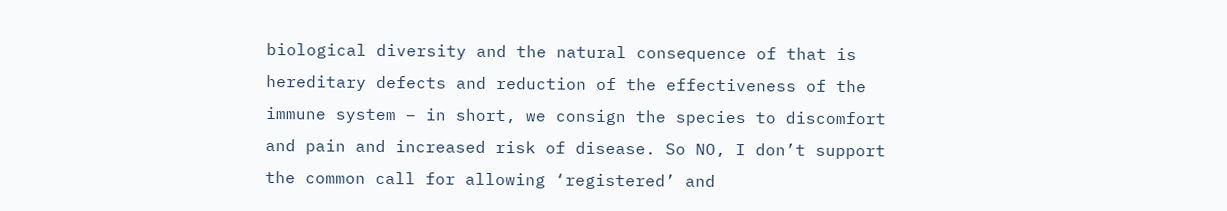biological diversity and the natural consequence of that is hereditary defects and reduction of the effectiveness of the immune system – in short, we consign the species to discomfort and pain and increased risk of disease. So NO, I don’t support the common call for allowing ‘registered’ and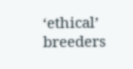‘ethical’ breeders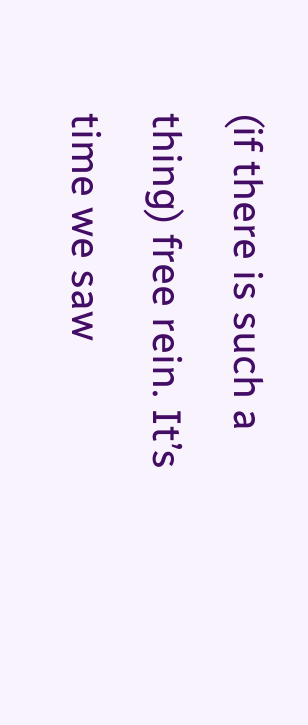(if there is such a thing) free rein. It’s time we saw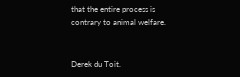that the entire process is contrary to animal welfare.


Derek du Toit.